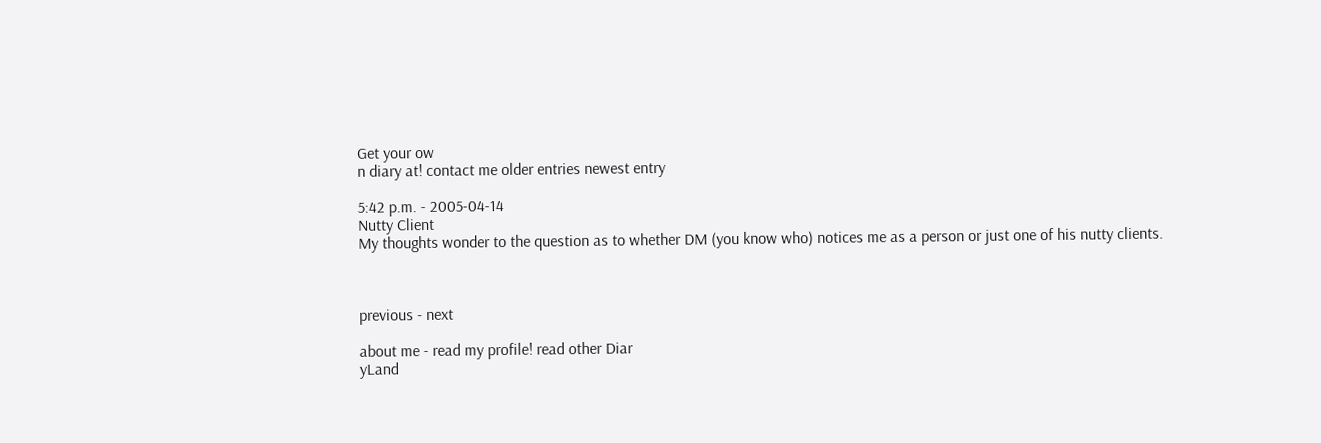Get your ow
n diary at! contact me older entries newest entry

5:42 p.m. - 2005-04-14
Nutty Client
My thoughts wonder to the question as to whether DM (you know who) notices me as a person or just one of his nutty clients.



previous - next

about me - read my profile! read other Diar
yLand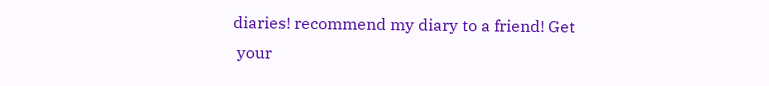diaries! recommend my diary to a friend! Get
 your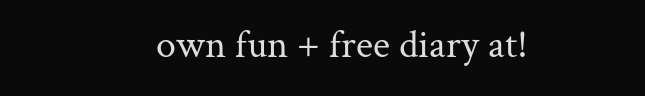own fun + free diary at!